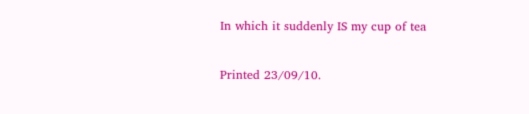In which it suddenly IS my cup of tea

Printed 23/09/10.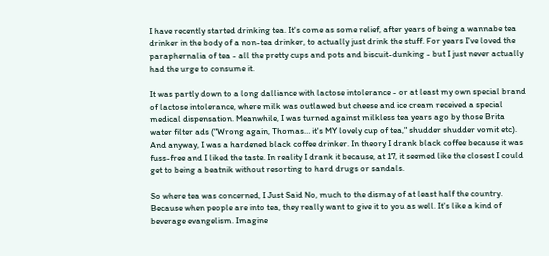I have recently started drinking tea. It's come as some relief, after years of being a wannabe tea drinker in the body of a non-tea drinker, to actually just drink the stuff. For years I've loved the paraphernalia of tea - all the pretty cups and pots and biscuit-dunking - but I just never actually had the urge to consume it.

It was partly down to a long dalliance with lactose intolerance - or at least my own special brand of lactose intolerance, where milk was outlawed but cheese and ice cream received a special medical dispensation. Meanwhile, I was turned against milkless tea years ago by those Brita water filter ads ("Wrong again, Thomas… it's MY lovely cup of tea," shudder shudder vomit etc). And anyway, I was a hardened black coffee drinker. In theory I drank black coffee because it was fuss-free and I liked the taste. In reality I drank it because, at 17, it seemed like the closest I could get to being a beatnik without resorting to hard drugs or sandals.

So where tea was concerned, I Just Said No, much to the dismay of at least half the country. Because when people are into tea, they really want to give it to you as well. It's like a kind of beverage evangelism. Imagine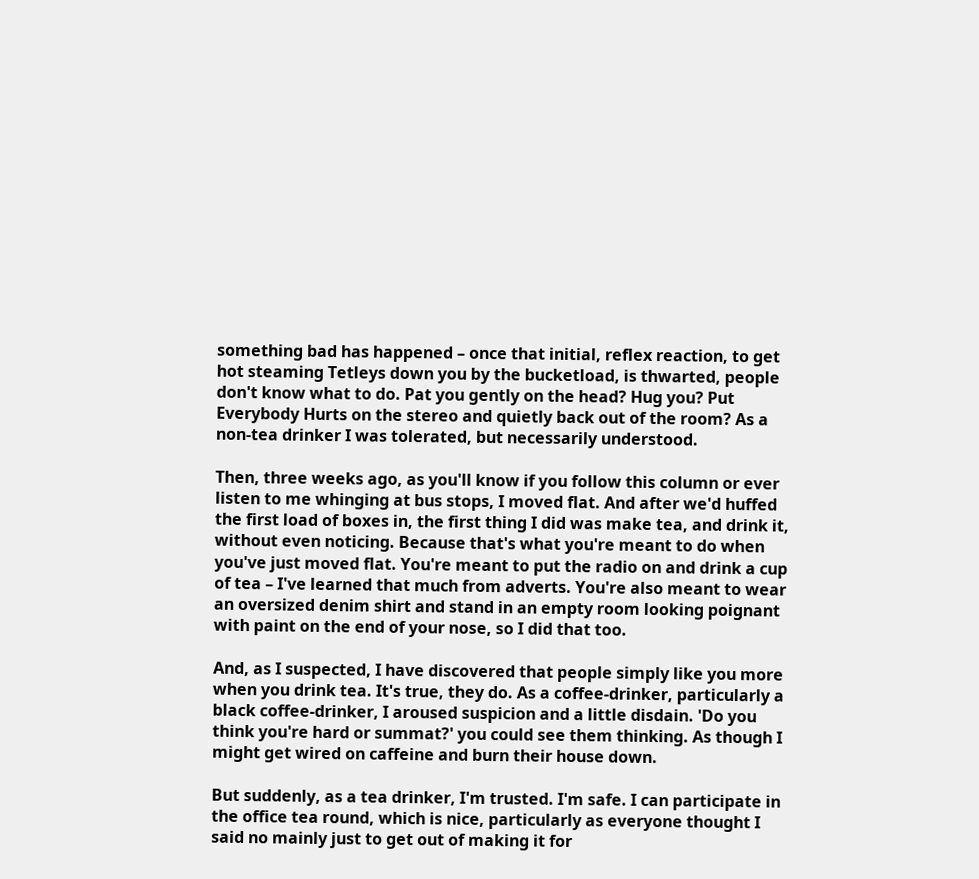something bad has happened – once that initial, reflex reaction, to get hot steaming Tetleys down you by the bucketload, is thwarted, people don't know what to do. Pat you gently on the head? Hug you? Put Everybody Hurts on the stereo and quietly back out of the room? As a non-tea drinker I was tolerated, but necessarily understood.

Then, three weeks ago, as you'll know if you follow this column or ever listen to me whinging at bus stops, I moved flat. And after we'd huffed the first load of boxes in, the first thing I did was make tea, and drink it, without even noticing. Because that's what you're meant to do when you've just moved flat. You're meant to put the radio on and drink a cup of tea – I've learned that much from adverts. You're also meant to wear an oversized denim shirt and stand in an empty room looking poignant with paint on the end of your nose, so I did that too.

And, as I suspected, I have discovered that people simply like you more when you drink tea. It's true, they do. As a coffee-drinker, particularly a black coffee-drinker, I aroused suspicion and a little disdain. 'Do you think you're hard or summat?' you could see them thinking. As though I might get wired on caffeine and burn their house down.

But suddenly, as a tea drinker, I'm trusted. I'm safe. I can participate in the office tea round, which is nice, particularly as everyone thought I said no mainly just to get out of making it for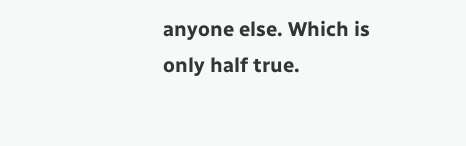anyone else. Which is only half true.